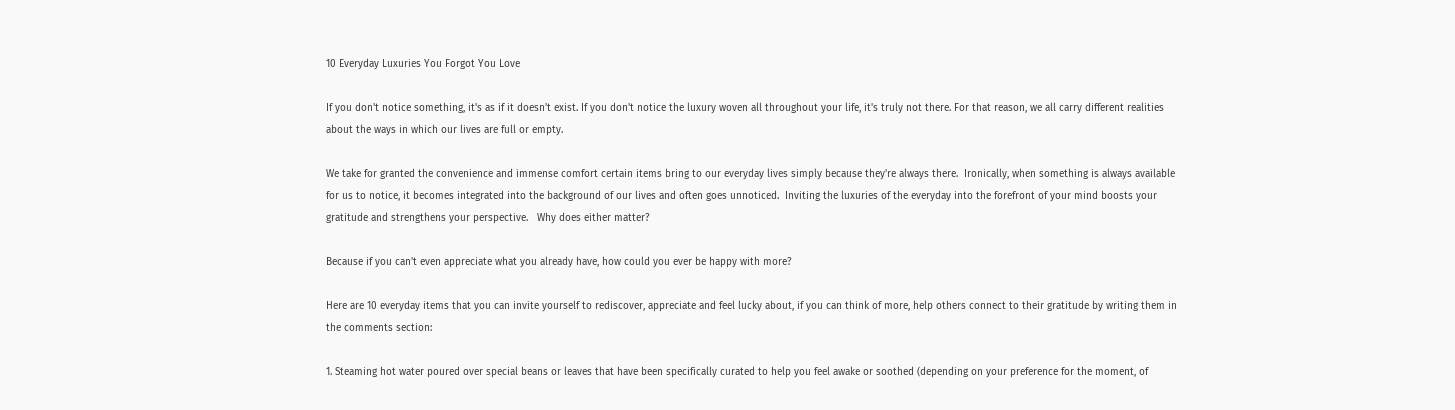10 Everyday Luxuries You Forgot You Love

If you don't notice something, it's as if it doesn't exist. If you don't notice the luxury woven all throughout your life, it's truly not there. For that reason, we all carry different realities about the ways in which our lives are full or empty.

We take for granted the convenience and immense comfort certain items bring to our everyday lives simply because they're always there.  Ironically, when something is always available for us to notice, it becomes integrated into the background of our lives and often goes unnoticed.  Inviting the luxuries of the everyday into the forefront of your mind boosts your gratitude and strengthens your perspective.   Why does either matter?

Because if you can't even appreciate what you already have, how could you ever be happy with more?

Here are 10 everyday items that you can invite yourself to rediscover, appreciate and feel lucky about, if you can think of more, help others connect to their gratitude by writing them in the comments section:

1. Steaming hot water poured over special beans or leaves that have been specifically curated to help you feel awake or soothed (depending on your preference for the moment, of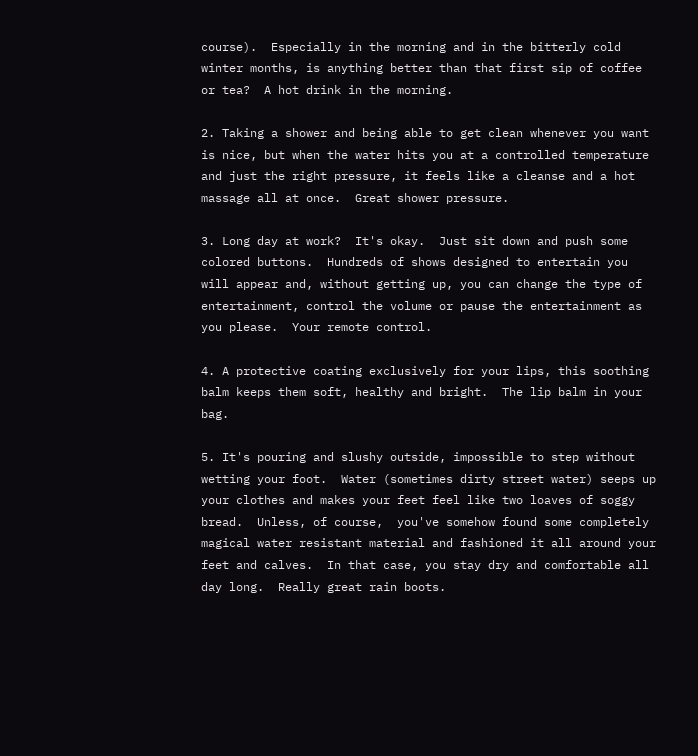course).  Especially in the morning and in the bitterly cold winter months, is anything better than that first sip of coffee or tea?  A hot drink in the morning.

2. Taking a shower and being able to get clean whenever you want is nice, but when the water hits you at a controlled temperature and just the right pressure, it feels like a cleanse and a hot massage all at once.  Great shower pressure.

3. Long day at work?  It's okay.  Just sit down and push some colored buttons.  Hundreds of shows designed to entertain you will appear and, without getting up, you can change the type of entertainment, control the volume or pause the entertainment as you please.  Your remote control.

4. A protective coating exclusively for your lips, this soothing balm keeps them soft, healthy and bright.  The lip balm in your bag.

5. It's pouring and slushy outside, impossible to step without wetting your foot.  Water (sometimes dirty street water) seeps up your clothes and makes your feet feel like two loaves of soggy bread.  Unless, of course,  you've somehow found some completely magical water resistant material and fashioned it all around your feet and calves.  In that case, you stay dry and comfortable all day long.  Really great rain boots.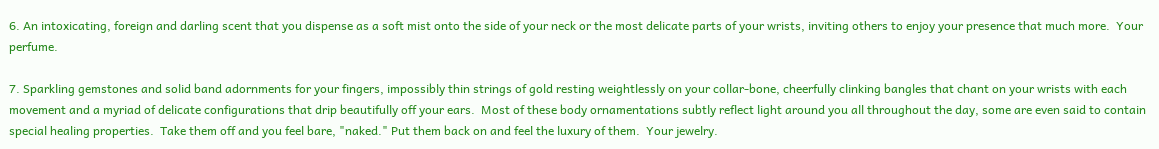6. An intoxicating, foreign and darling scent that you dispense as a soft mist onto the side of your neck or the most delicate parts of your wrists, inviting others to enjoy your presence that much more.  Your perfume.

7. Sparkling gemstones and solid band adornments for your fingers, impossibly thin strings of gold resting weightlessly on your collar-bone, cheerfully clinking bangles that chant on your wrists with each movement and a myriad of delicate configurations that drip beautifully off your ears.  Most of these body ornamentations subtly reflect light around you all throughout the day, some are even said to contain special healing properties.  Take them off and you feel bare, "naked." Put them back on and feel the luxury of them.  Your jewelry.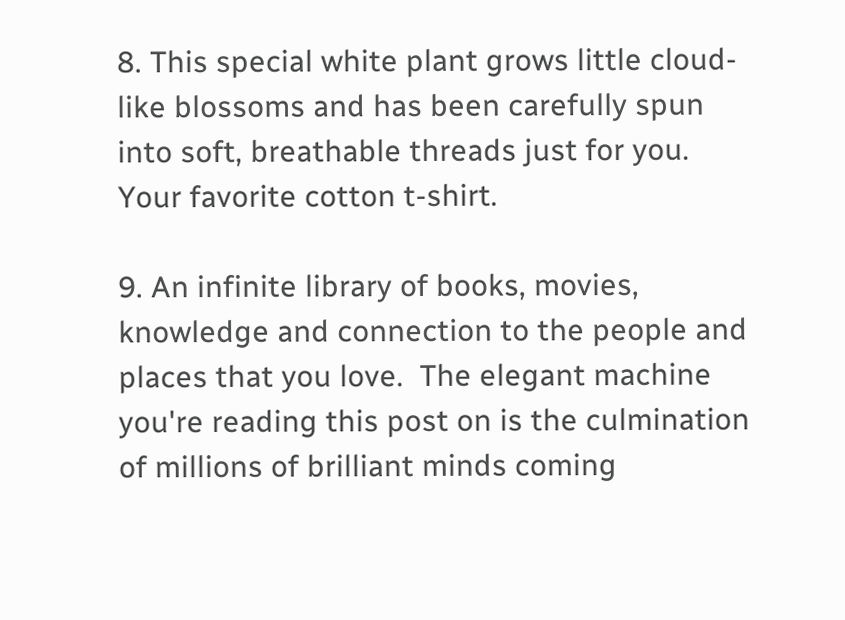8. This special white plant grows little cloud-like blossoms and has been carefully spun into soft, breathable threads just for you.  Your favorite cotton t-shirt.

9. An infinite library of books, movies, knowledge and connection to the people and places that you love.  The elegant machine you're reading this post on is the culmination of millions of brilliant minds coming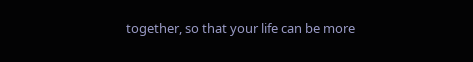together, so that your life can be more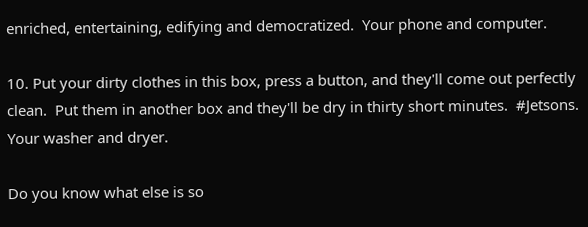enriched, entertaining, edifying and democratized.  Your phone and computer.

10. Put your dirty clothes in this box, press a button, and they'll come out perfectly clean.  Put them in another box and they'll be dry in thirty short minutes.  #Jetsons.  Your washer and dryer.

Do you know what else is so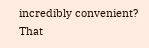incredibly convenient?  That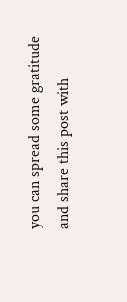you can spread some gratitude and share this post with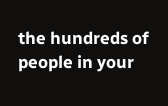the hundreds of people in your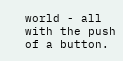world - all with the push of a button.